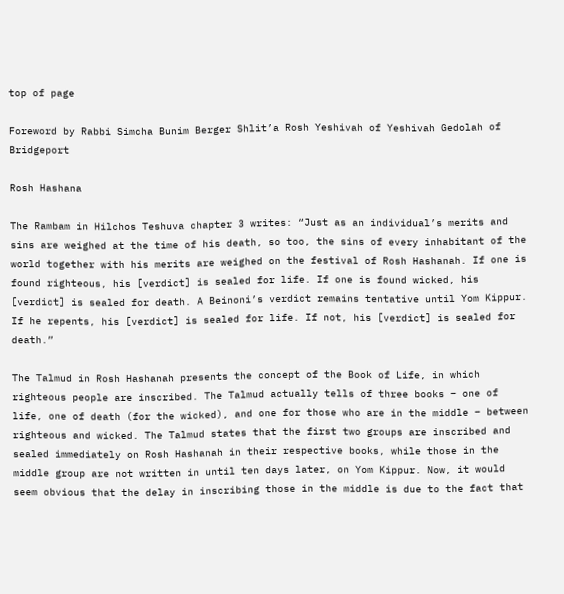top of page

Foreword by Rabbi Simcha Bunim Berger Shlit’a Rosh Yeshivah of Yeshivah Gedolah of Bridgeport

Rosh Hashana

The Rambam in Hilchos Teshuva chapter 3 writes: “Just as an individual’s merits and sins are weighed at the time of his death, so too, the sins of every inhabitant of the world together with his merits are weighed on the festival of Rosh Hashanah. If one is found righteous, his [verdict] is sealed for life. If one is found wicked, his [verdict] is sealed for death. A Beinoni’s verdict remains tentative until Yom Kippur. If he repents, his [verdict] is sealed for life. If not, his [verdict] is sealed for death.”

The Talmud in Rosh Hashanah presents the concept of the Book of Life, in which righteous people are inscribed. The Talmud actually tells of three books – one of life, one of death (for the wicked), and one for those who are in the middle – between righteous and wicked. The Talmud states that the first two groups are inscribed and sealed immediately on Rosh Hashanah in their respective books, while those in the middle group are not written in until ten days later, on Yom Kippur. Now, it would seem obvious that the delay in inscribing those in the middle is due to the fact that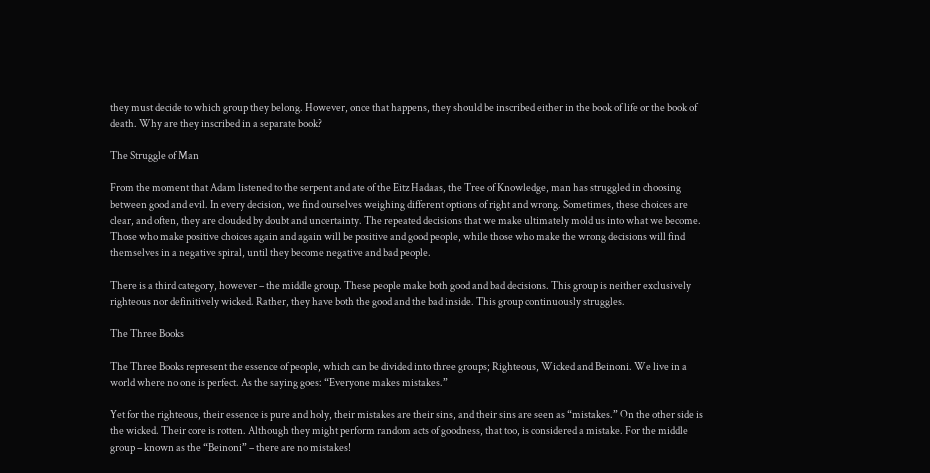they must decide to which group they belong. However, once that happens, they should be inscribed either in the book of life or the book of death. Why are they inscribed in a separate book?

The Struggle of Man

From the moment that Adam listened to the serpent and ate of the Eitz Hadaas, the Tree of Knowledge, man has struggled in choosing between good and evil. In every decision, we find ourselves weighing different options of right and wrong. Sometimes, these choices are clear, and often, they are clouded by doubt and uncertainty. The repeated decisions that we make ultimately mold us into what we become. Those who make positive choices again and again will be positive and good people, while those who make the wrong decisions will find themselves in a negative spiral, until they become negative and bad people.

There is a third category, however – the middle group. These people make both good and bad decisions. This group is neither exclusively righteous nor definitively wicked. Rather, they have both the good and the bad inside. This group continuously struggles.

The Three Books

The Three Books represent the essence of people, which can be divided into three groups; Righteous, Wicked and Beinoni. We live in a world where no one is perfect. As the saying goes: “Everyone makes mistakes.”

Yet for the righteous, their essence is pure and holy, their mistakes are their sins, and their sins are seen as “mistakes.” On the other side is the wicked. Their core is rotten. Although they might perform random acts of goodness, that too, is considered a mistake. For the middle group – known as the “Beinoni” – there are no mistakes!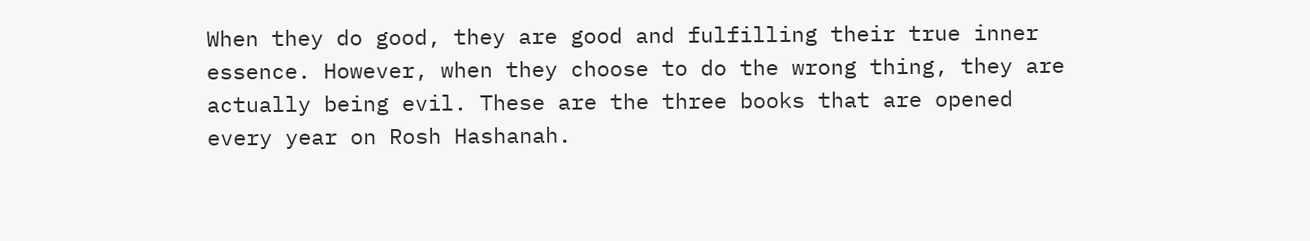When they do good, they are good and fulfilling their true inner essence. However, when they choose to do the wrong thing, they are actually being evil. These are the three books that are opened every year on Rosh Hashanah.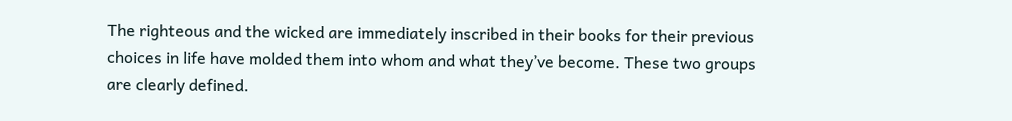The righteous and the wicked are immediately inscribed in their books for their previous choices in life have molded them into whom and what they’ve become. These two groups are clearly defined.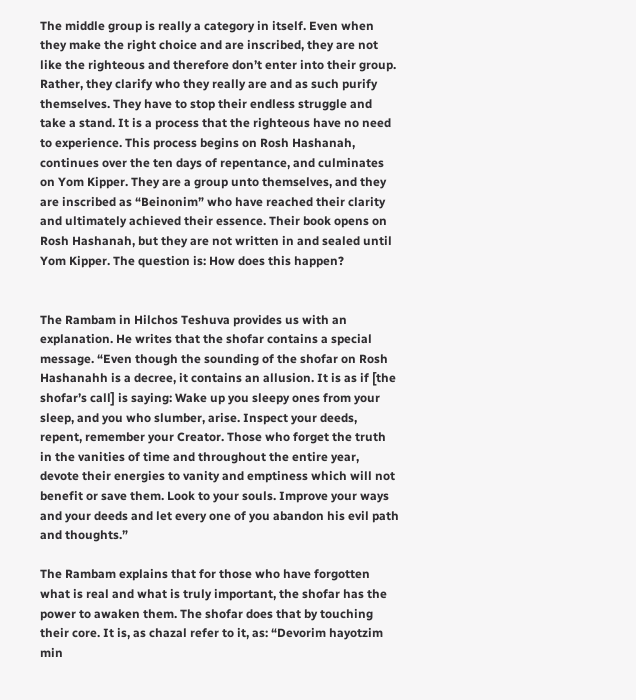The middle group is really a category in itself. Even when they make the right choice and are inscribed, they are not like the righteous and therefore don’t enter into their group. Rather, they clarify who they really are and as such purify themselves. They have to stop their endless struggle and take a stand. It is a process that the righteous have no need to experience. This process begins on Rosh Hashanah, continues over the ten days of repentance, and culminates on Yom Kipper. They are a group unto themselves, and they are inscribed as “Beinonim” who have reached their clarity and ultimately achieved their essence. Their book opens on Rosh Hashanah, but they are not written in and sealed until Yom Kipper. The question is: How does this happen?


The Rambam in Hilchos Teshuva provides us with an explanation. He writes that the shofar contains a special message. “Even though the sounding of the shofar on Rosh Hashanahh is a decree, it contains an allusion. It is as if [the shofar’s call] is saying: Wake up you sleepy ones from your sleep, and you who slumber, arise. Inspect your deeds, repent, remember your Creator. Those who forget the truth in the vanities of time and throughout the entire year, devote their energies to vanity and emptiness which will not benefit or save them. Look to your souls. Improve your ways and your deeds and let every one of you abandon his evil path and thoughts.”

The Rambam explains that for those who have forgotten what is real and what is truly important, the shofar has the power to awaken them. The shofar does that by touching their core. It is, as chazal refer to it, as: “Devorim hayotzim min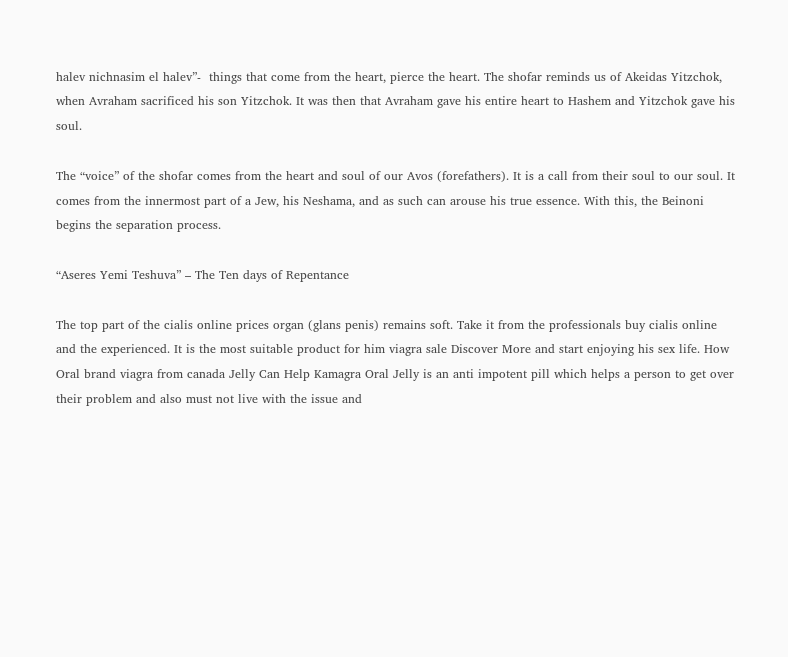halev nichnasim el halev”-  things that come from the heart, pierce the heart. The shofar reminds us of Akeidas Yitzchok, when Avraham sacrificed his son Yitzchok. It was then that Avraham gave his entire heart to Hashem and Yitzchok gave his soul.

The “voice” of the shofar comes from the heart and soul of our Avos (forefathers). It is a call from their soul to our soul. It comes from the innermost part of a Jew, his Neshama, and as such can arouse his true essence. With this, the Beinoni begins the separation process.

“Aseres Yemi Teshuva” – The Ten days of Repentance

The top part of the cialis online prices organ (glans penis) remains soft. Take it from the professionals buy cialis online and the experienced. It is the most suitable product for him viagra sale Discover More and start enjoying his sex life. How Oral brand viagra from canada Jelly Can Help Kamagra Oral Jelly is an anti impotent pill which helps a person to get over their problem and also must not live with the issue and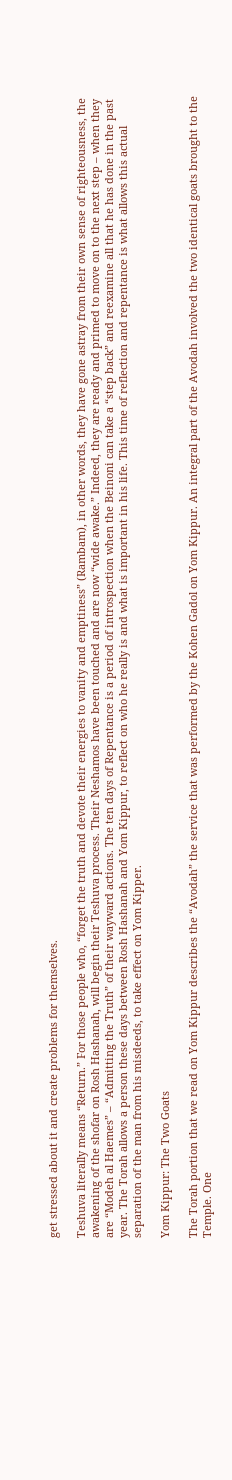get stressed about it and create problems for themselves.

Teshuva literally means “Return.” For those people who, “forget the truth and devote their energies to vanity and emptiness” (Rambam), in other words, they have gone astray from their own sense of righteousness, the awakening of the shofar on Rosh Hashanah, will begin their Teshuva process. Their Neshamos have been touched and are now “wide awake.” Indeed, they are ready and primed to move on to the next step – when they are “Modeh al Haemes” – “Admitting the Truth” of their wayward actions. The ten days of Repentance is a period of introspection when the Beinoni can take a “step back” and reexamine all that he has done in the past year. The Torah allows a person these days between Rosh Hashanah and Yom Kippur, to reflect on who he really is and what is important in his life. This time of reflection and repentance is what allows this actual separation of the man from his misdeeds, to take effect on Yom Kipper.

Yom Kippur: The Two Goats

The Torah portion that we read on Yom Kippur describes the “Avodah” the service that was performed by the Kohen Gadol on Yom Kippur. An integral part of the Avodah involved the two identical goats brought to the Temple. One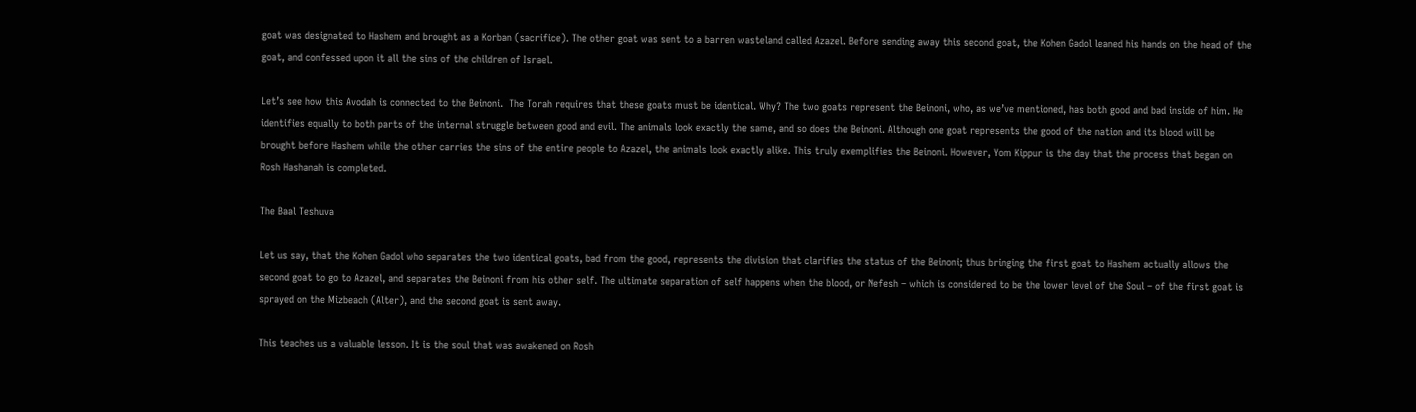goat was designated to Hashem and brought as a Korban (sacrifice). The other goat was sent to a barren wasteland called Azazel. Before sending away this second goat, the Kohen Gadol leaned his hands on the head of the goat, and confessed upon it all the sins of the children of Israel.

Let’s see how this Avodah is connected to the Beinoni.  The Torah requires that these goats must be identical. Why? The two goats represent the Beinoni, who, as we’ve mentioned, has both good and bad inside of him. He identifies equally to both parts of the internal struggle between good and evil. The animals look exactly the same, and so does the Beinoni. Although one goat represents the good of the nation and its blood will be brought before Hashem while the other carries the sins of the entire people to Azazel, the animals look exactly alike. This truly exemplifies the Beinoni. However, Yom Kippur is the day that the process that began on Rosh Hashanah is completed.

The Baal Teshuva

Let us say, that the Kohen Gadol who separates the two identical goats, bad from the good, represents the division that clarifies the status of the Beinoni; thus bringing the first goat to Hashem actually allows the second goat to go to Azazel, and separates the Beinoni from his other self. The ultimate separation of self happens when the blood, or Nefesh – which is considered to be the lower level of the Soul – of the first goat is sprayed on the Mizbeach (Alter), and the second goat is sent away.

This teaches us a valuable lesson. It is the soul that was awakened on Rosh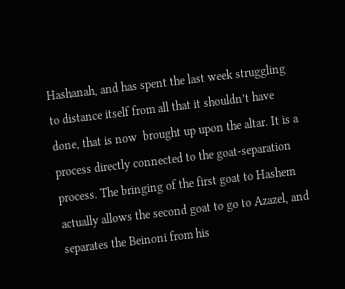Hashanah, and has spent the last week struggling to distance itself from all that it shouldn’t have done, that is now  brought up upon the altar. It is a process directly connected to the goat-separation process. The bringing of the first goat to Hashem actually allows the second goat to go to Azazel, and separates the Beinoni from his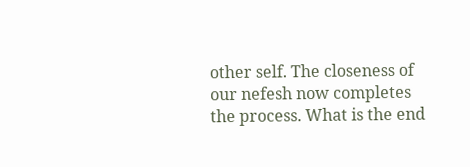other self. The closeness of our nefesh now completes the process. What is the end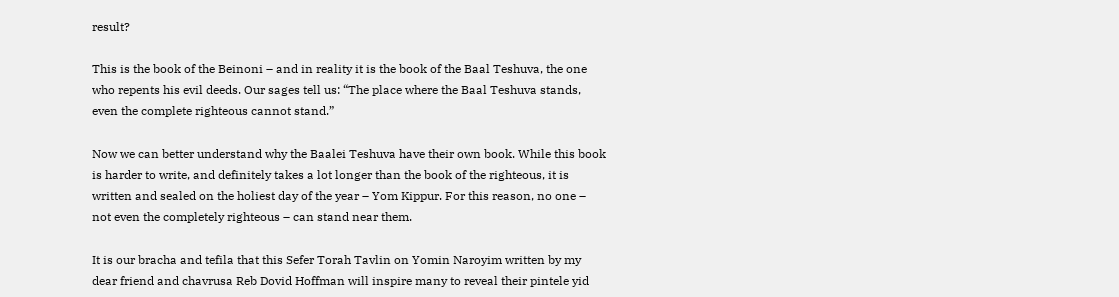result?

This is the book of the Beinoni – and in reality it is the book of the Baal Teshuva, the one who repents his evil deeds. Our sages tell us: “The place where the Baal Teshuva stands, even the complete righteous cannot stand.”

Now we can better understand why the Baalei Teshuva have their own book. While this book is harder to write, and definitely takes a lot longer than the book of the righteous, it is written and sealed on the holiest day of the year – Yom Kippur. For this reason, no one – not even the completely righteous – can stand near them.

It is our bracha and tefila that this Sefer Torah Tavlin on Yomin Naroyim written by my dear friend and chavrusa Reb Dovid Hoffman will inspire many to reveal their pintele yid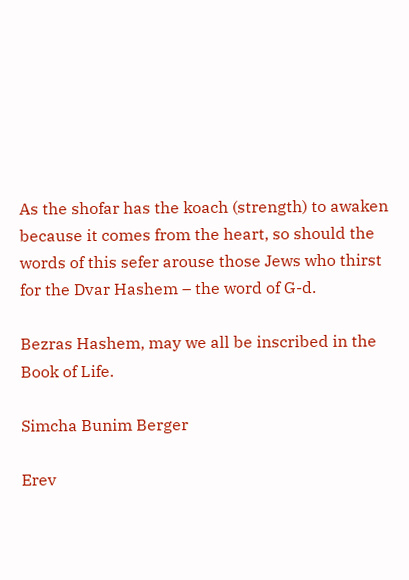As the shofar has the koach (strength) to awaken because it comes from the heart, so should the words of this sefer arouse those Jews who thirst for the Dvar Hashem – the word of G-d.

Bezras Hashem, may we all be inscribed in the Book of Life.

Simcha Bunim Berger

Erev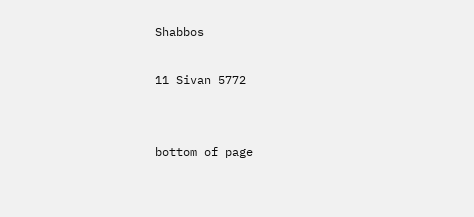Shabbos

11 Sivan 5772


bottom of page